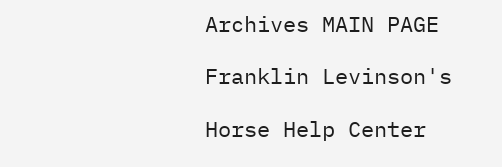Archives MAIN PAGE

Franklin Levinson's

Horse Help Center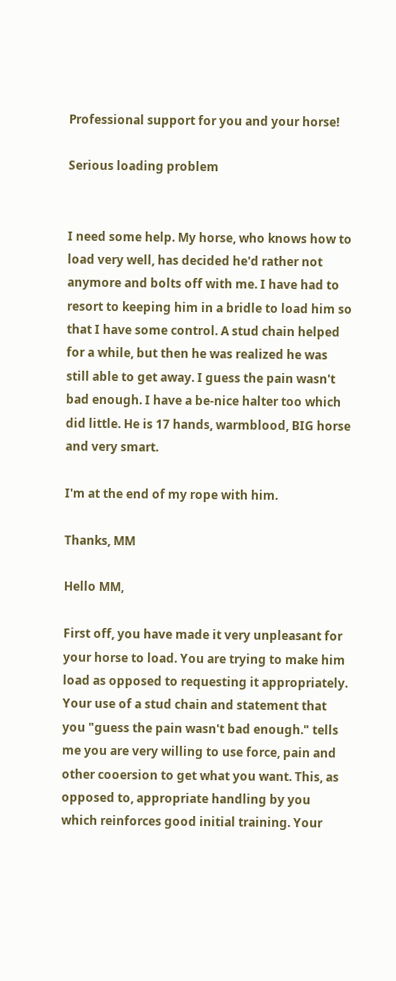Professional support for you and your horse!

Serious loading problem


I need some help. My horse, who knows how to load very well, has decided he'd rather not anymore and bolts off with me. I have had to resort to keeping him in a bridle to load him so that I have some control. A stud chain helped for a while, but then he was realized he was still able to get away. I guess the pain wasn't bad enough. I have a be-nice halter too which did little. He is 17 hands, warmblood, BIG horse and very smart.

I'm at the end of my rope with him.

Thanks, MM

Hello MM,

First off, you have made it very unpleasant for your horse to load. You are trying to make him load as opposed to requesting it appropriately. Your use of a stud chain and statement that you "guess the pain wasn't bad enough." tells me you are very willing to use force, pain and other cooersion to get what you want. This, as opposed to, appropriate handling by you which reinforces good initial training. Your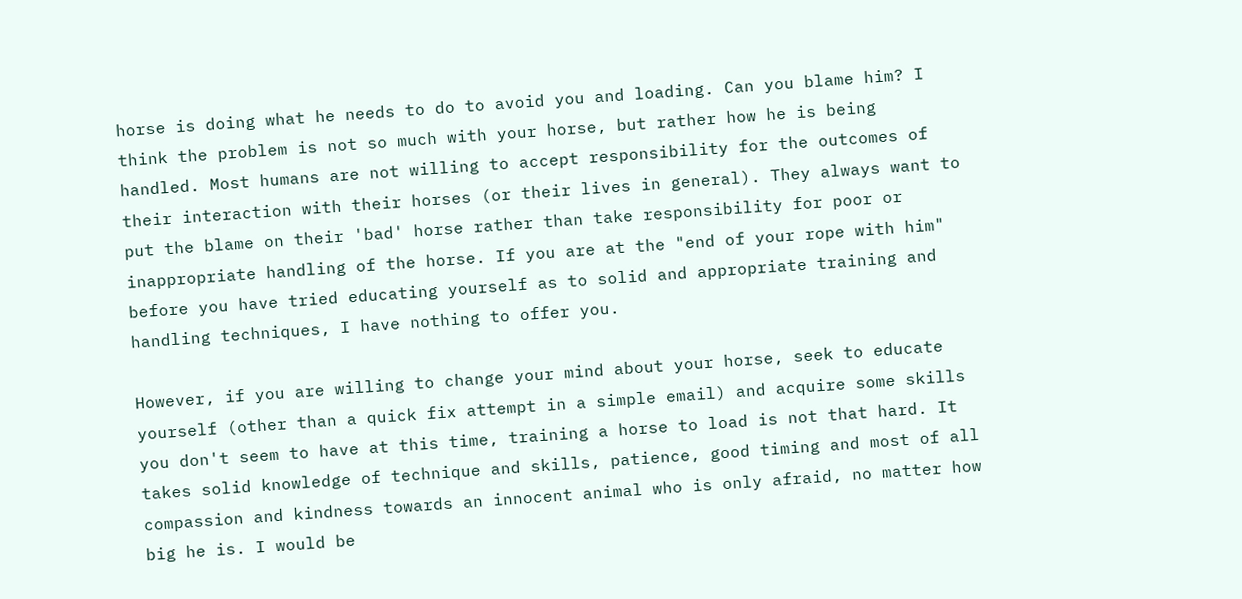horse is doing what he needs to do to avoid you and loading. Can you blame him? I think the problem is not so much with your horse, but rather how he is being handled. Most humans are not willing to accept responsibility for the outcomes of their interaction with their horses (or their lives in general). They always want to put the blame on their 'bad' horse rather than take responsibility for poor or inappropriate handling of the horse. If you are at the "end of your rope with him" before you have tried educating yourself as to solid and appropriate training and handling techniques, I have nothing to offer you.

However, if you are willing to change your mind about your horse, seek to educate yourself (other than a quick fix attempt in a simple email) and acquire some skills you don't seem to have at this time, training a horse to load is not that hard. It takes solid knowledge of technique and skills, patience, good timing and most of all compassion and kindness towards an innocent animal who is only afraid, no matter how big he is. I would be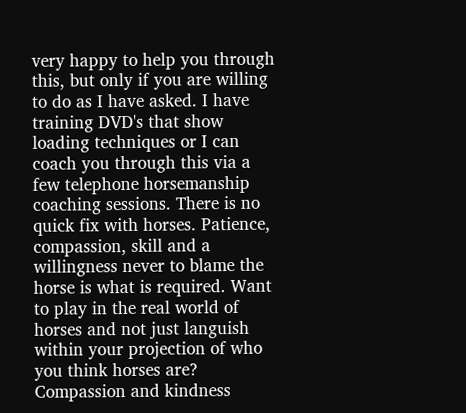very happy to help you through this, but only if you are willing to do as I have asked. I have training DVD's that show loading techniques or I can coach you through this via a few telephone horsemanship coaching sessions. There is no quick fix with horses. Patience, compassion, skill and a willingness never to blame the horse is what is required. Want to play in the real world of horses and not just languish within your projection of who you think horses are? Compassion and kindness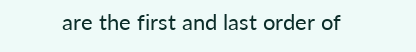are the first and last order of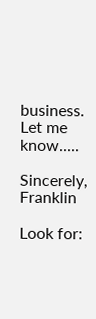business. Let me know.....

Sincerely, Franklin

Look for: